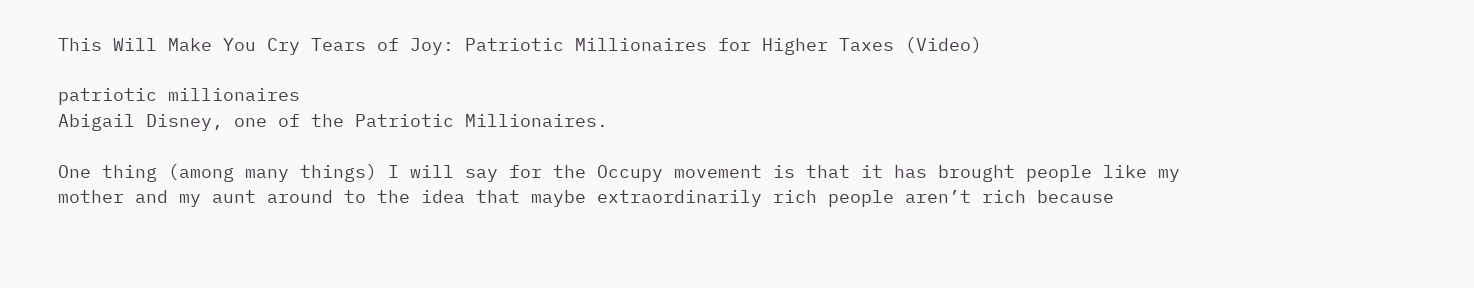This Will Make You Cry Tears of Joy: Patriotic Millionaires for Higher Taxes (Video)

patriotic millionaires
Abigail Disney, one of the Patriotic Millionaires.

One thing (among many things) I will say for the Occupy movement is that it has brought people like my mother and my aunt around to the idea that maybe extraordinarily rich people aren’t rich because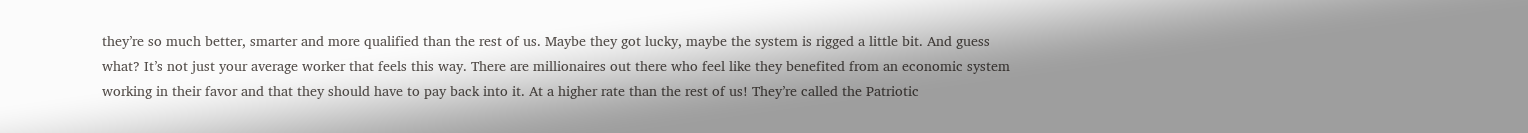they’re so much better, smarter and more qualified than the rest of us. Maybe they got lucky, maybe the system is rigged a little bit. And guess what? It’s not just your average worker that feels this way. There are millionaires out there who feel like they benefited from an economic system working in their favor and that they should have to pay back into it. At a higher rate than the rest of us! They’re called the Patriotic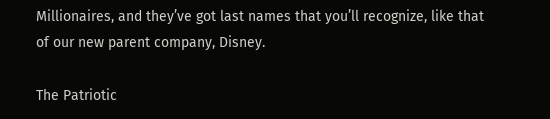Millionaires, and they’ve got last names that you’ll recognize, like that of our new parent company, Disney.

The Patriotic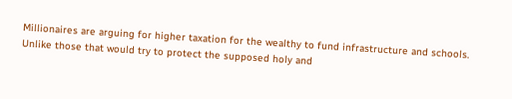Millionaires are arguing for higher taxation for the wealthy to fund infrastructure and schools. Unlike those that would try to protect the supposed holy and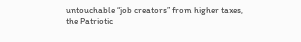untouchable “job creators” from higher taxes, the Patriotic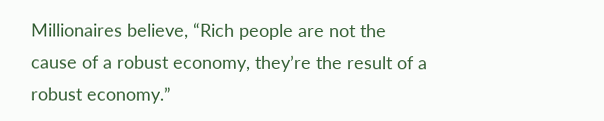Millionaires believe, “Rich people are not the cause of a robust economy, they’re the result of a robust economy.”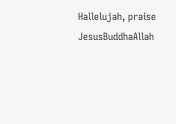Hallelujah, praise JesusBuddhaAllah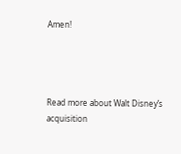Amen!




Read more about Walt Disney’s acquisition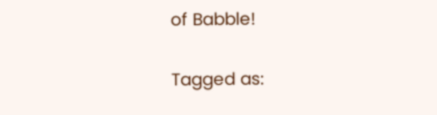of Babble!

Tagged as: